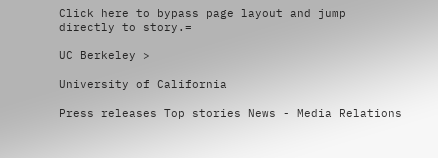Click here to bypass page layout and jump directly to story.=

UC Berkeley >

University of California

Press releases Top stories News - Media Relations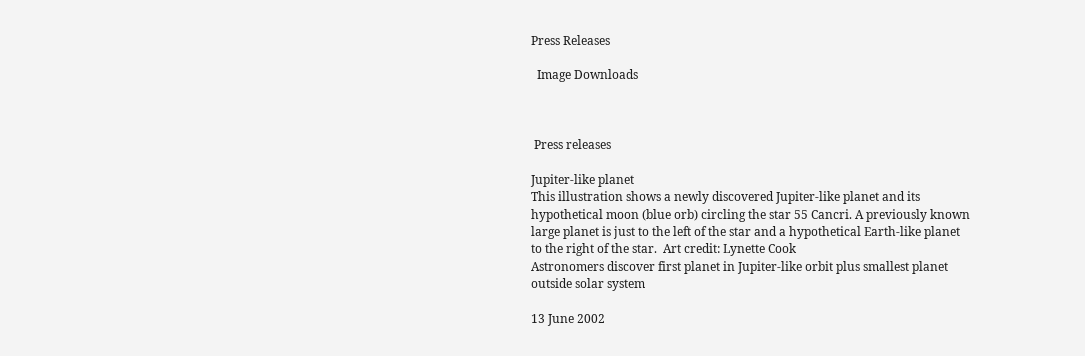Press Releases

  Image Downloads



 Press releases

Jupiter-like planet
This illustration shows a newly discovered Jupiter-like planet and its hypothetical moon (blue orb) circling the star 55 Cancri. A previously known large planet is just to the left of the star and a hypothetical Earth-like planet to the right of the star.  Art credit: Lynette Cook
Astronomers discover first planet in Jupiter-like orbit plus smallest planet outside solar system

13 June 2002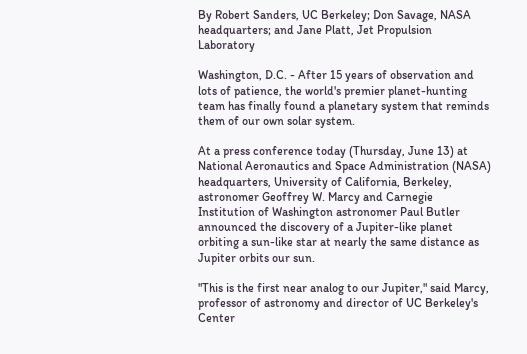By Robert Sanders, UC Berkeley; Don Savage, NASA headquarters; and Jane Platt, Jet Propulsion Laboratory

Washington, D.C. - After 15 years of observation and lots of patience, the world's premier planet-hunting team has finally found a planetary system that reminds them of our own solar system.

At a press conference today (Thursday, June 13) at National Aeronautics and Space Administration (NASA) headquarters, University of California, Berkeley, astronomer Geoffrey W. Marcy and Carnegie Institution of Washington astronomer Paul Butler announced the discovery of a Jupiter-like planet orbiting a sun-like star at nearly the same distance as Jupiter orbits our sun.

"This is the first near analog to our Jupiter," said Marcy, professor of astronomy and director of UC Berkeley's Center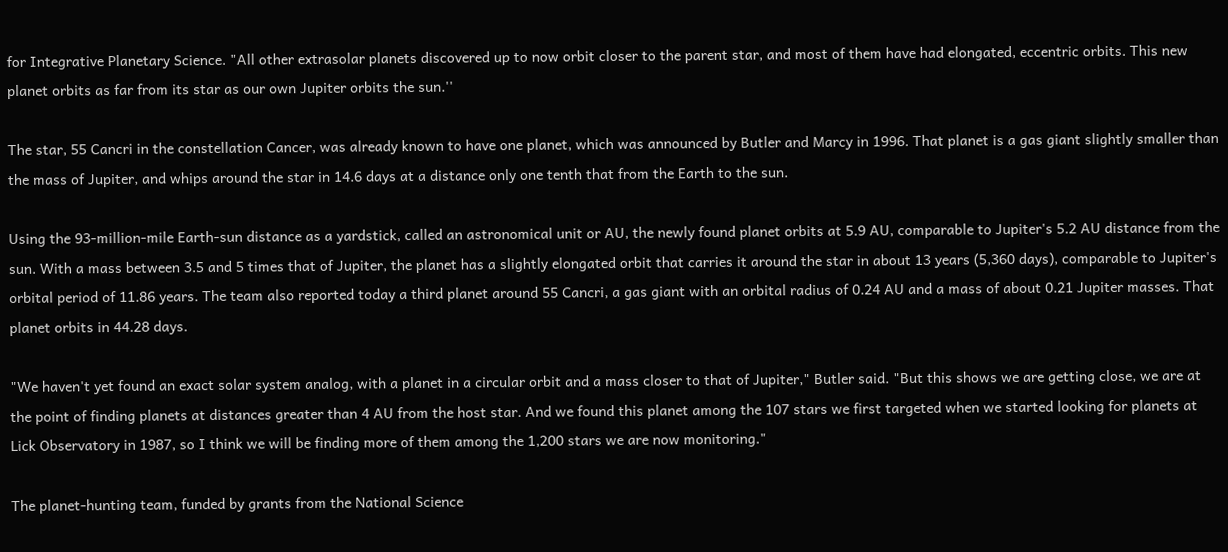for Integrative Planetary Science. "All other extrasolar planets discovered up to now orbit closer to the parent star, and most of them have had elongated, eccentric orbits. This new planet orbits as far from its star as our own Jupiter orbits the sun.''

The star, 55 Cancri in the constellation Cancer, was already known to have one planet, which was announced by Butler and Marcy in 1996. That planet is a gas giant slightly smaller than the mass of Jupiter, and whips around the star in 14.6 days at a distance only one tenth that from the Earth to the sun.

Using the 93-million-mile Earth-sun distance as a yardstick, called an astronomical unit or AU, the newly found planet orbits at 5.9 AU, comparable to Jupiter's 5.2 AU distance from the sun. With a mass between 3.5 and 5 times that of Jupiter, the planet has a slightly elongated orbit that carries it around the star in about 13 years (5,360 days), comparable to Jupiter's orbital period of 11.86 years. The team also reported today a third planet around 55 Cancri, a gas giant with an orbital radius of 0.24 AU and a mass of about 0.21 Jupiter masses. That planet orbits in 44.28 days.

"We haven't yet found an exact solar system analog, with a planet in a circular orbit and a mass closer to that of Jupiter," Butler said. "But this shows we are getting close, we are at the point of finding planets at distances greater than 4 AU from the host star. And we found this planet among the 107 stars we first targeted when we started looking for planets at Lick Observatory in 1987, so I think we will be finding more of them among the 1,200 stars we are now monitoring."

The planet-hunting team, funded by grants from the National Science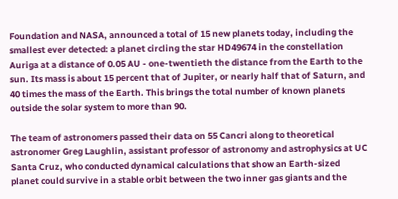Foundation and NASA, announced a total of 15 new planets today, including the smallest ever detected: a planet circling the star HD49674 in the constellation Auriga at a distance of 0.05 AU - one-twentieth the distance from the Earth to the sun. Its mass is about 15 percent that of Jupiter, or nearly half that of Saturn, and 40 times the mass of the Earth. This brings the total number of known planets outside the solar system to more than 90.

The team of astronomers passed their data on 55 Cancri along to theoretical astronomer Greg Laughlin, assistant professor of astronomy and astrophysics at UC Santa Cruz, who conducted dynamical calculations that show an Earth-sized planet could survive in a stable orbit between the two inner gas giants and the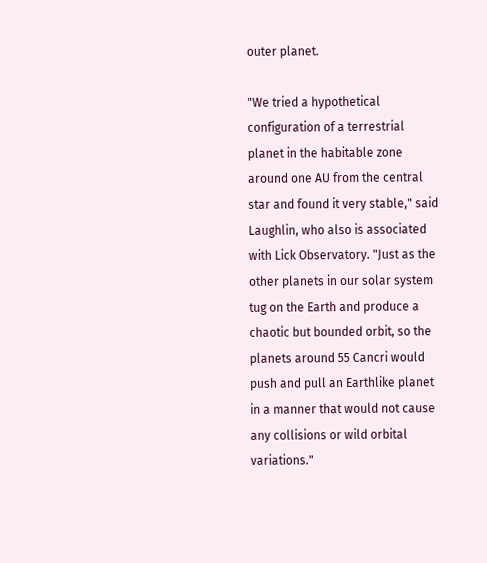outer planet.

"We tried a hypothetical configuration of a terrestrial planet in the habitable zone around one AU from the central star and found it very stable," said Laughlin, who also is associated with Lick Observatory. "Just as the other planets in our solar system tug on the Earth and produce a chaotic but bounded orbit, so the planets around 55 Cancri would push and pull an Earthlike planet in a manner that would not cause any collisions or wild orbital variations."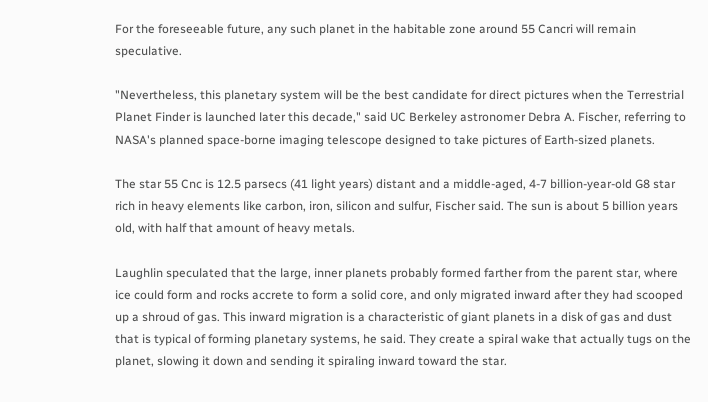For the foreseeable future, any such planet in the habitable zone around 55 Cancri will remain speculative.

"Nevertheless, this planetary system will be the best candidate for direct pictures when the Terrestrial Planet Finder is launched later this decade," said UC Berkeley astronomer Debra A. Fischer, referring to NASA's planned space-borne imaging telescope designed to take pictures of Earth-sized planets.

The star 55 Cnc is 12.5 parsecs (41 light years) distant and a middle-aged, 4-7 billion-year-old G8 star rich in heavy elements like carbon, iron, silicon and sulfur, Fischer said. The sun is about 5 billion years old, with half that amount of heavy metals.

Laughlin speculated that the large, inner planets probably formed farther from the parent star, where ice could form and rocks accrete to form a solid core, and only migrated inward after they had scooped up a shroud of gas. This inward migration is a characteristic of giant planets in a disk of gas and dust that is typical of forming planetary systems, he said. They create a spiral wake that actually tugs on the planet, slowing it down and sending it spiraling inward toward the star.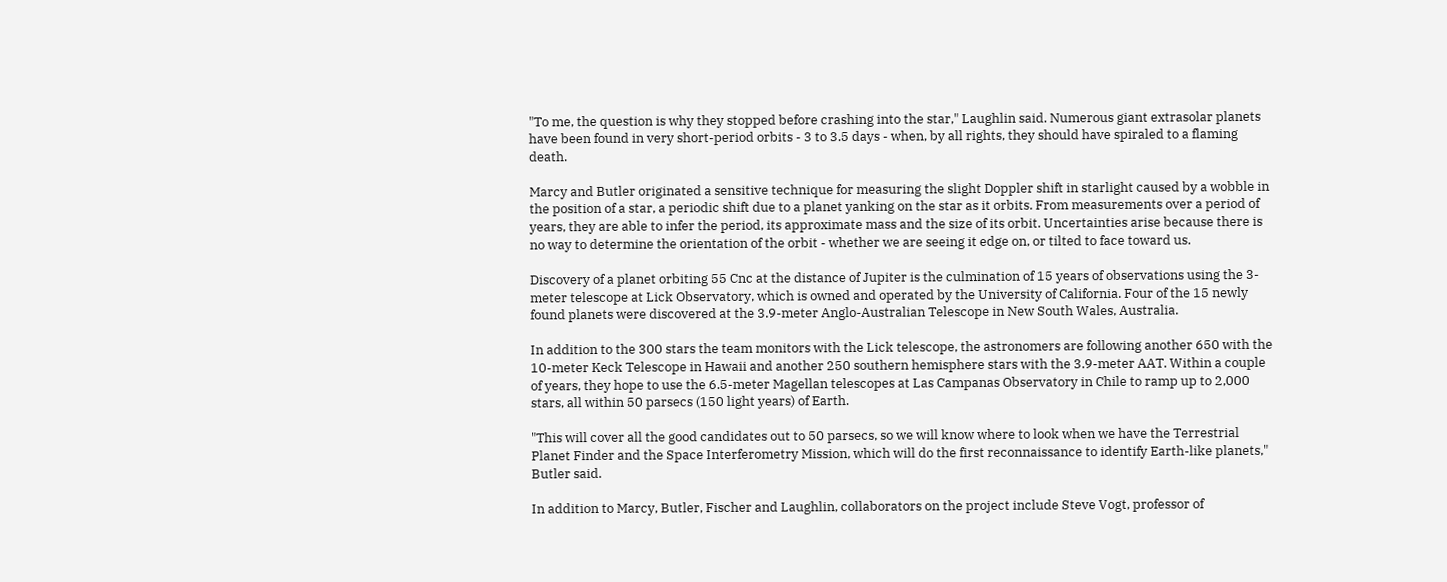"To me, the question is why they stopped before crashing into the star," Laughlin said. Numerous giant extrasolar planets have been found in very short-period orbits - 3 to 3.5 days - when, by all rights, they should have spiraled to a flaming death.

Marcy and Butler originated a sensitive technique for measuring the slight Doppler shift in starlight caused by a wobble in the position of a star, a periodic shift due to a planet yanking on the star as it orbits. From measurements over a period of years, they are able to infer the period, its approximate mass and the size of its orbit. Uncertainties arise because there is no way to determine the orientation of the orbit - whether we are seeing it edge on, or tilted to face toward us.

Discovery of a planet orbiting 55 Cnc at the distance of Jupiter is the culmination of 15 years of observations using the 3-meter telescope at Lick Observatory, which is owned and operated by the University of California. Four of the 15 newly found planets were discovered at the 3.9-meter Anglo-Australian Telescope in New South Wales, Australia.

In addition to the 300 stars the team monitors with the Lick telescope, the astronomers are following another 650 with the 10-meter Keck Telescope in Hawaii and another 250 southern hemisphere stars with the 3.9-meter AAT. Within a couple of years, they hope to use the 6.5-meter Magellan telescopes at Las Campanas Observatory in Chile to ramp up to 2,000 stars, all within 50 parsecs (150 light years) of Earth.

"This will cover all the good candidates out to 50 parsecs, so we will know where to look when we have the Terrestrial Planet Finder and the Space Interferometry Mission, which will do the first reconnaissance to identify Earth-like planets," Butler said.

In addition to Marcy, Butler, Fischer and Laughlin, collaborators on the project include Steve Vogt, professor of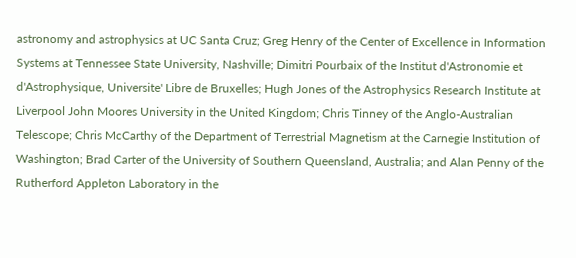astronomy and astrophysics at UC Santa Cruz; Greg Henry of the Center of Excellence in Information Systems at Tennessee State University, Nashville; Dimitri Pourbaix of the Institut d'Astronomie et d'Astrophysique, Universite' Libre de Bruxelles; Hugh Jones of the Astrophysics Research Institute at Liverpool John Moores University in the United Kingdom; Chris Tinney of the Anglo-Australian Telescope; Chris McCarthy of the Department of Terrestrial Magnetism at the Carnegie Institution of Washington; Brad Carter of the University of Southern Queensland, Australia; and Alan Penny of the Rutherford Appleton Laboratory in the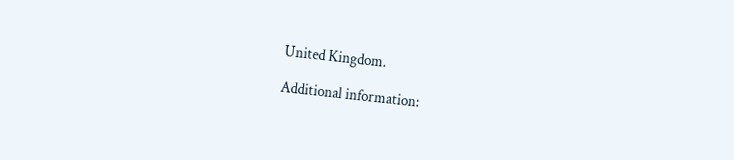United Kingdom.

Additional information: